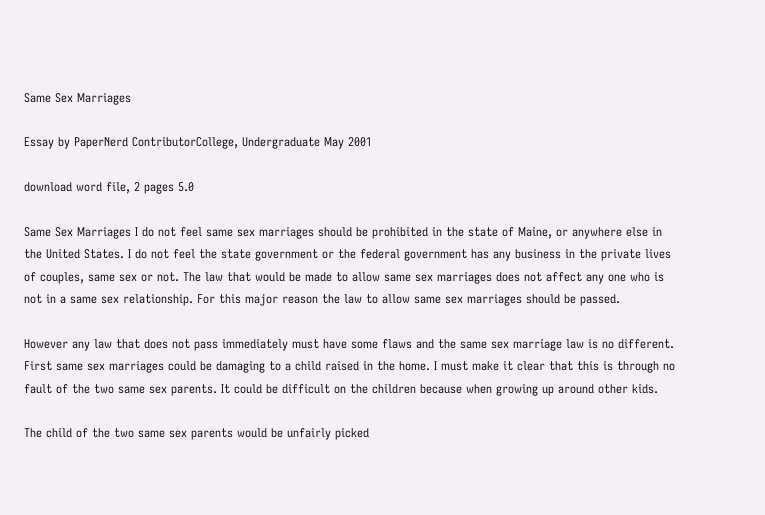Same Sex Marriages

Essay by PaperNerd ContributorCollege, Undergraduate May 2001

download word file, 2 pages 5.0

Same Sex Marriages I do not feel same sex marriages should be prohibited in the state of Maine, or anywhere else in the United States. I do not feel the state government or the federal government has any business in the private lives of couples, same sex or not. The law that would be made to allow same sex marriages does not affect any one who is not in a same sex relationship. For this major reason the law to allow same sex marriages should be passed.

However any law that does not pass immediately must have some flaws and the same sex marriage law is no different. First same sex marriages could be damaging to a child raised in the home. I must make it clear that this is through no fault of the two same sex parents. It could be difficult on the children because when growing up around other kids.

The child of the two same sex parents would be unfairly picked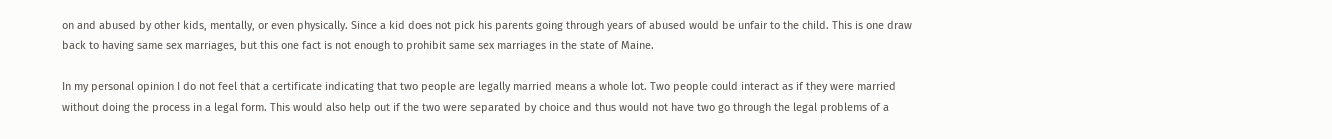on and abused by other kids, mentally, or even physically. Since a kid does not pick his parents going through years of abused would be unfair to the child. This is one draw back to having same sex marriages, but this one fact is not enough to prohibit same sex marriages in the state of Maine.

In my personal opinion I do not feel that a certificate indicating that two people are legally married means a whole lot. Two people could interact as if they were married without doing the process in a legal form. This would also help out if the two were separated by choice and thus would not have two go through the legal problems of a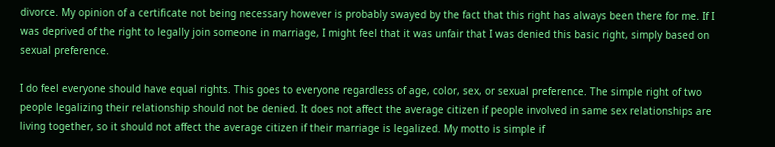divorce. My opinion of a certificate not being necessary however is probably swayed by the fact that this right has always been there for me. If I was deprived of the right to legally join someone in marriage, I might feel that it was unfair that I was denied this basic right, simply based on sexual preference.

I do feel everyone should have equal rights. This goes to everyone regardless of age, color, sex, or sexual preference. The simple right of two people legalizing their relationship should not be denied. It does not affect the average citizen if people involved in same sex relationships are living together, so it should not affect the average citizen if their marriage is legalized. My motto is simple if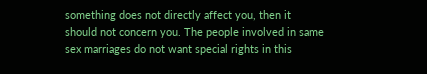something does not directly affect you, then it should not concern you. The people involved in same sex marriages do not want special rights in this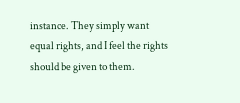instance. They simply want equal rights, and I feel the rights should be given to them.